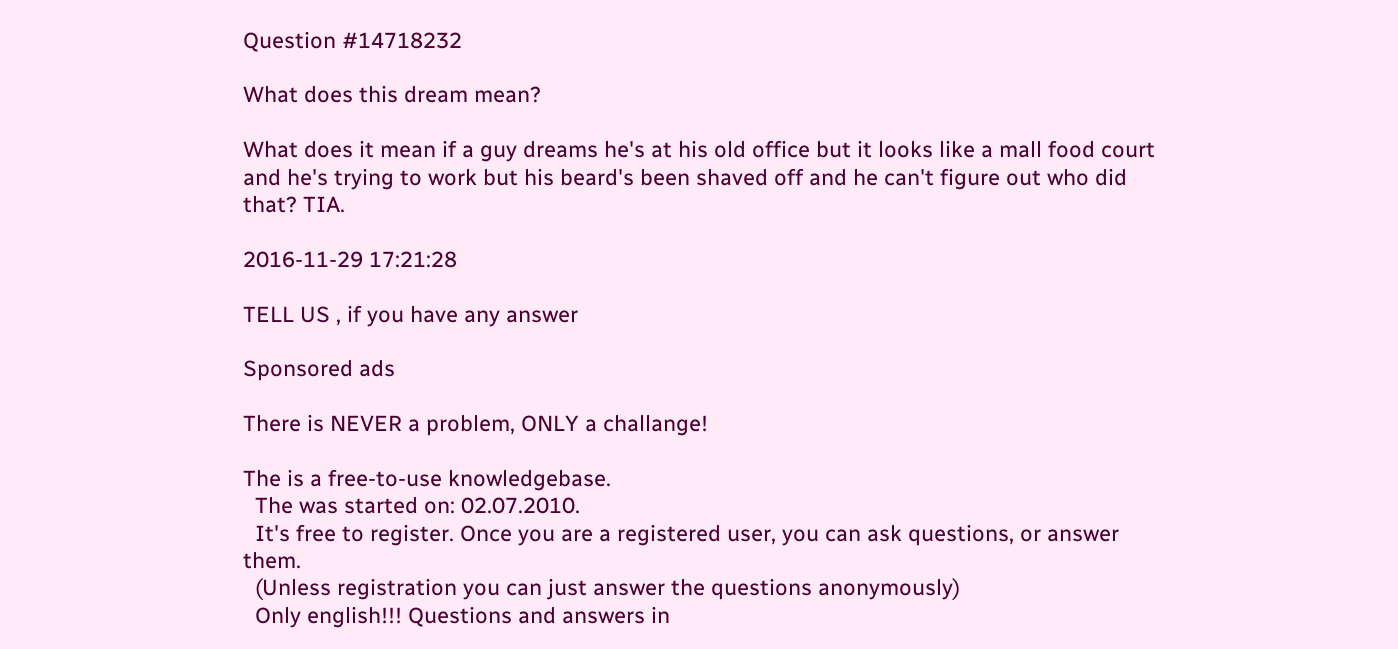Question #14718232

What does this dream mean?

What does it mean if a guy dreams he's at his old office but it looks like a mall food court and he's trying to work but his beard's been shaved off and he can't figure out who did that? TIA.

2016-11-29 17:21:28

TELL US , if you have any answer

Sponsored ads

There is NEVER a problem, ONLY a challange!

The is a free-to-use knowledgebase.
  The was started on: 02.07.2010.
  It's free to register. Once you are a registered user, you can ask questions, or answer them.
  (Unless registration you can just answer the questions anonymously)
  Only english!!! Questions and answers in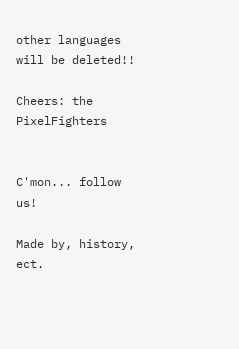other languages will be deleted!!

Cheers: the PixelFighters


C'mon... follow us!

Made by, history, ect.